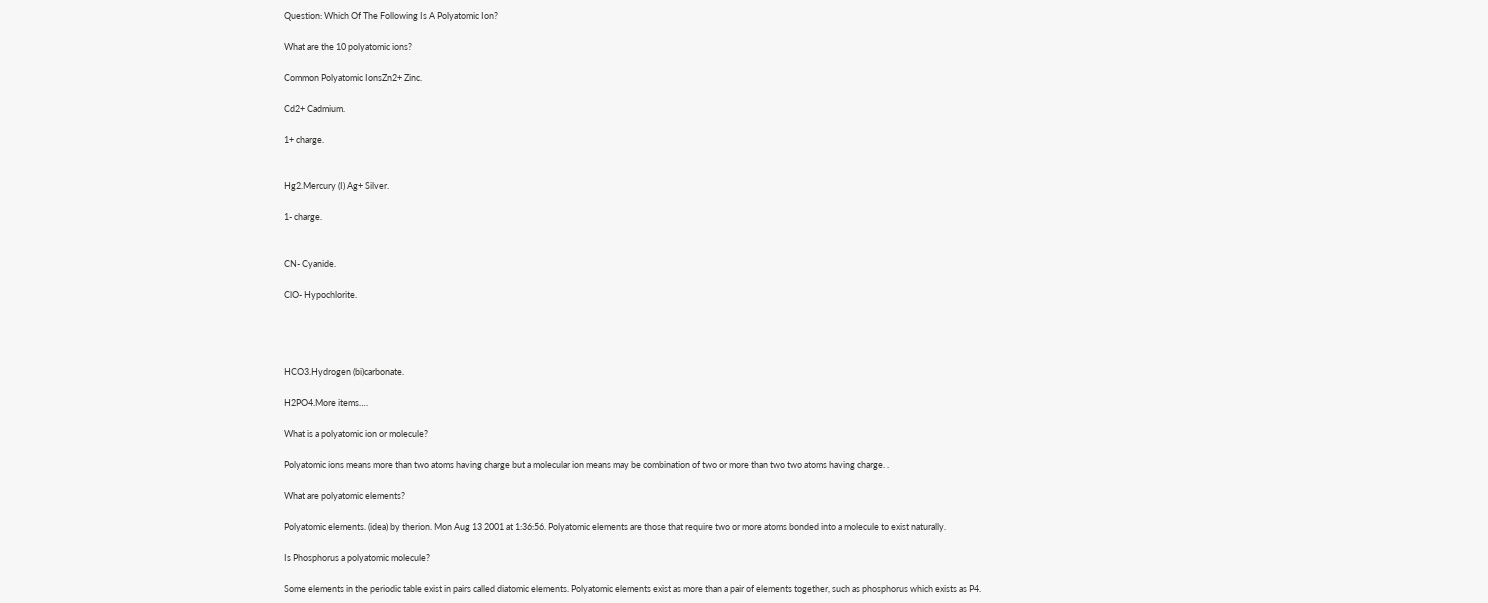Question: Which Of The Following Is A Polyatomic Ion?

What are the 10 polyatomic ions?

Common Polyatomic IonsZn2+ Zinc.

Cd2+ Cadmium.

1+ charge.


Hg2.Mercury (I) Ag+ Silver.

1- charge.


CN- Cyanide.

ClO- Hypochlorite.




HCO3.Hydrogen (bi)carbonate.

H2PO4.More items….

What is a polyatomic ion or molecule?

Polyatomic ions means more than two atoms having charge but a molecular ion means may be combination of two or more than two two atoms having charge. .

What are polyatomic elements?

Polyatomic elements. (idea) by therion. Mon Aug 13 2001 at 1:36:56. Polyatomic elements are those that require two or more atoms bonded into a molecule to exist naturally.

Is Phosphorus a polyatomic molecule?

Some elements in the periodic table exist in pairs called diatomic elements. Polyatomic elements exist as more than a pair of elements together, such as phosphorus which exists as P4.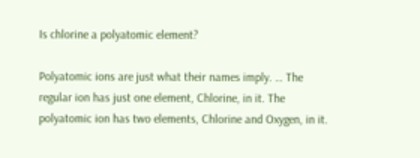Is chlorine a polyatomic element?

Polyatomic ions are just what their names imply. … The regular ion has just one element, Chlorine, in it. The polyatomic ion has two elements, Chlorine and Oxygen, in it.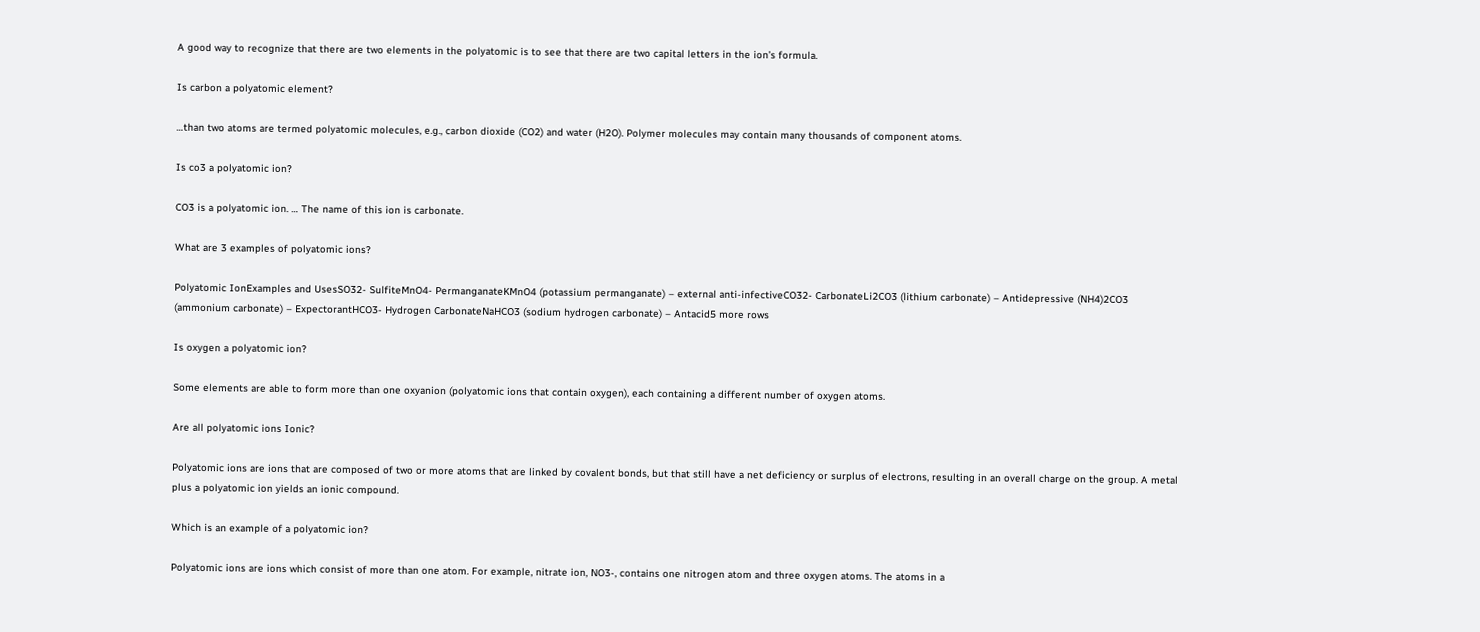A good way to recognize that there are two elements in the polyatomic is to see that there are two capital letters in the ion’s formula.

Is carbon a polyatomic element?

…than two atoms are termed polyatomic molecules, e.g., carbon dioxide (CO2) and water (H2O). Polymer molecules may contain many thousands of component atoms.

Is co3 a polyatomic ion?

CO3 is a polyatomic ion. … The name of this ion is carbonate.

What are 3 examples of polyatomic ions?

Polyatomic IonExamples and UsesSO32- SulfiteMnO4- PermanganateKMnO4 (potassium permanganate) – external anti-infectiveCO32- CarbonateLi2CO3 (lithium carbonate) – Antidepressive (NH4)2CO3 (ammonium carbonate) – ExpectorantHCO3- Hydrogen CarbonateNaHCO3 (sodium hydrogen carbonate) – Antacid5 more rows

Is oxygen a polyatomic ion?

Some elements are able to form more than one oxyanion (polyatomic ions that contain oxygen), each containing a different number of oxygen atoms.

Are all polyatomic ions Ionic?

Polyatomic ions are ions that are composed of two or more atoms that are linked by covalent bonds, but that still have a net deficiency or surplus of electrons, resulting in an overall charge on the group. A metal plus a polyatomic ion yields an ionic compound.

Which is an example of a polyatomic ion?

Polyatomic ions are ions which consist of more than one atom. For example, nitrate ion, NO3-, contains one nitrogen atom and three oxygen atoms. The atoms in a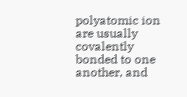polyatomic ion are usually covalently bonded to one another, and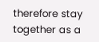therefore stay together as a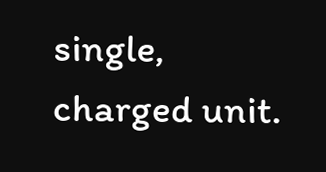single, charged unit.